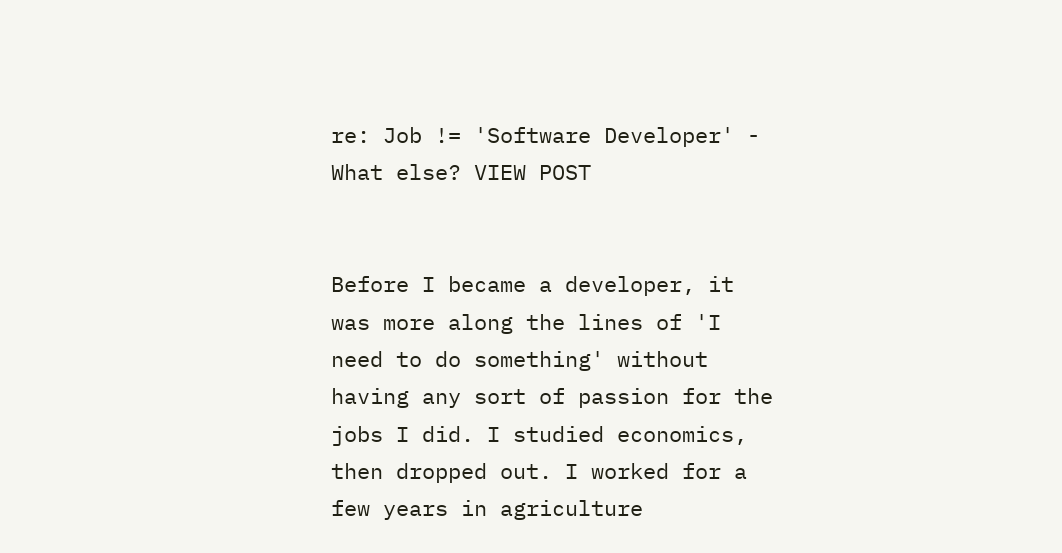re: Job != 'Software Developer' - What else? VIEW POST


Before I became a developer, it was more along the lines of 'I need to do something' without having any sort of passion for the jobs I did. I studied economics, then dropped out. I worked for a few years in agriculture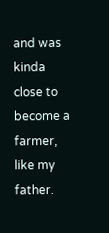and was kinda close to become a farmer, like my father.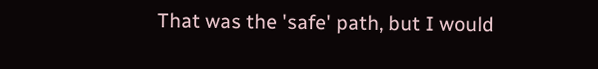That was the 'safe' path, but I would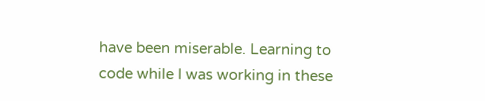have been miserable. Learning to code while I was working in these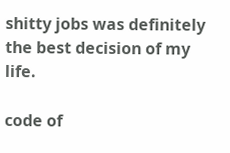shitty jobs was definitely the best decision of my life.

code of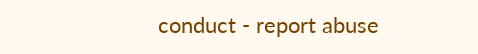conduct - report abuse